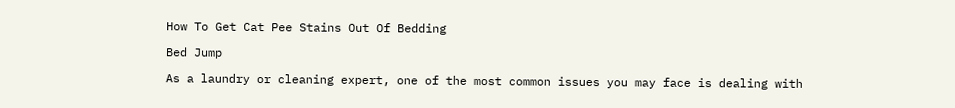How To Get Cat Pee Stains Out Of Bedding

Bed Jump

As a laundry or cleaning expert, one of the most common issues you may face is dealing with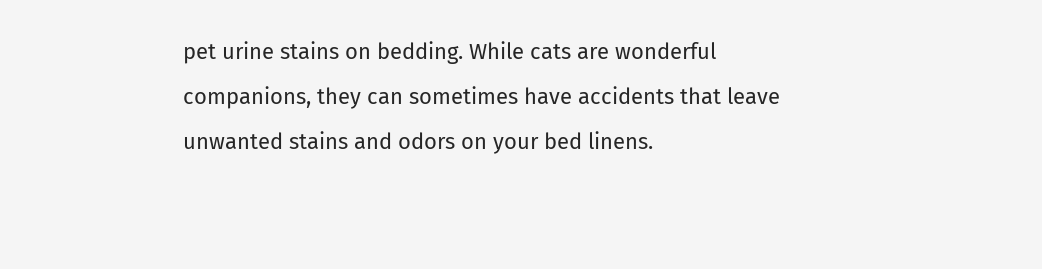pet urine stains on bedding. While cats are wonderful companions, they can sometimes have accidents that leave unwanted stains and odors on your bed linens.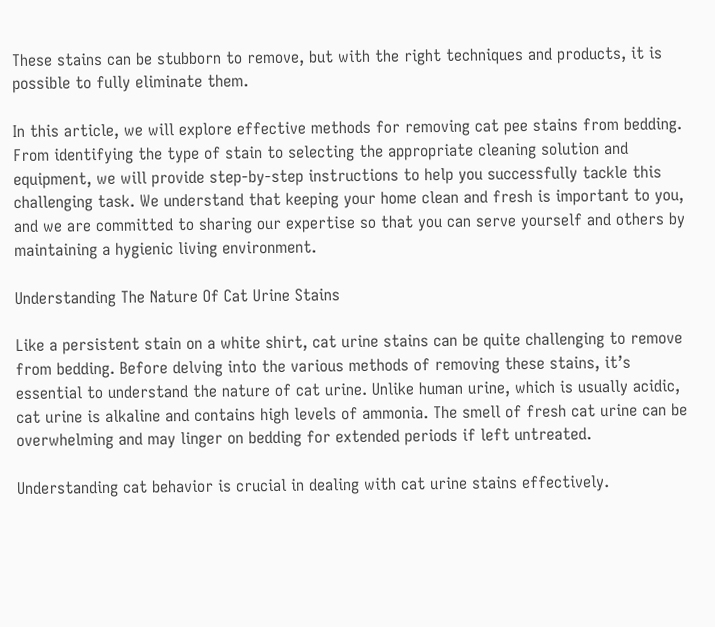These stains can be stubborn to remove, but with the right techniques and products, it is possible to fully eliminate them.

In this article, we will explore effective methods for removing cat pee stains from bedding. From identifying the type of stain to selecting the appropriate cleaning solution and equipment, we will provide step-by-step instructions to help you successfully tackle this challenging task. We understand that keeping your home clean and fresh is important to you, and we are committed to sharing our expertise so that you can serve yourself and others by maintaining a hygienic living environment.

Understanding The Nature Of Cat Urine Stains

Like a persistent stain on a white shirt, cat urine stains can be quite challenging to remove from bedding. Before delving into the various methods of removing these stains, it’s essential to understand the nature of cat urine. Unlike human urine, which is usually acidic, cat urine is alkaline and contains high levels of ammonia. The smell of fresh cat urine can be overwhelming and may linger on bedding for extended periods if left untreated.

Understanding cat behavior is crucial in dealing with cat urine stains effectively.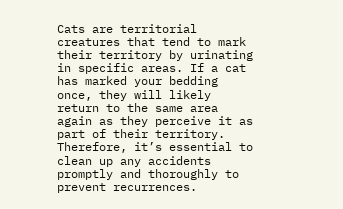Cats are territorial creatures that tend to mark their territory by urinating in specific areas. If a cat has marked your bedding once, they will likely return to the same area again as they perceive it as part of their territory. Therefore, it’s essential to clean up any accidents promptly and thoroughly to prevent recurrences.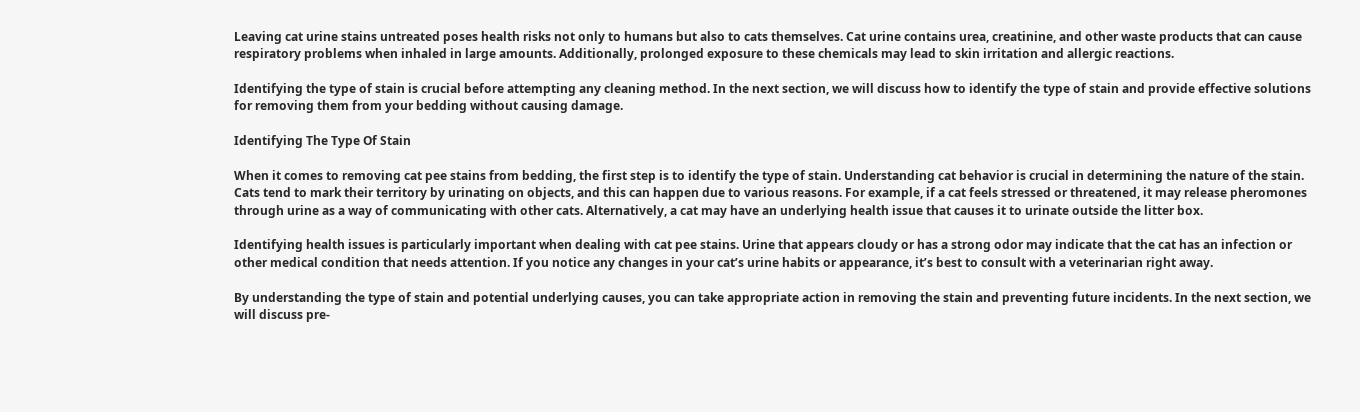Leaving cat urine stains untreated poses health risks not only to humans but also to cats themselves. Cat urine contains urea, creatinine, and other waste products that can cause respiratory problems when inhaled in large amounts. Additionally, prolonged exposure to these chemicals may lead to skin irritation and allergic reactions.

Identifying the type of stain is crucial before attempting any cleaning method. In the next section, we will discuss how to identify the type of stain and provide effective solutions for removing them from your bedding without causing damage.

Identifying The Type Of Stain

When it comes to removing cat pee stains from bedding, the first step is to identify the type of stain. Understanding cat behavior is crucial in determining the nature of the stain. Cats tend to mark their territory by urinating on objects, and this can happen due to various reasons. For example, if a cat feels stressed or threatened, it may release pheromones through urine as a way of communicating with other cats. Alternatively, a cat may have an underlying health issue that causes it to urinate outside the litter box.

Identifying health issues is particularly important when dealing with cat pee stains. Urine that appears cloudy or has a strong odor may indicate that the cat has an infection or other medical condition that needs attention. If you notice any changes in your cat’s urine habits or appearance, it’s best to consult with a veterinarian right away.

By understanding the type of stain and potential underlying causes, you can take appropriate action in removing the stain and preventing future incidents. In the next section, we will discuss pre-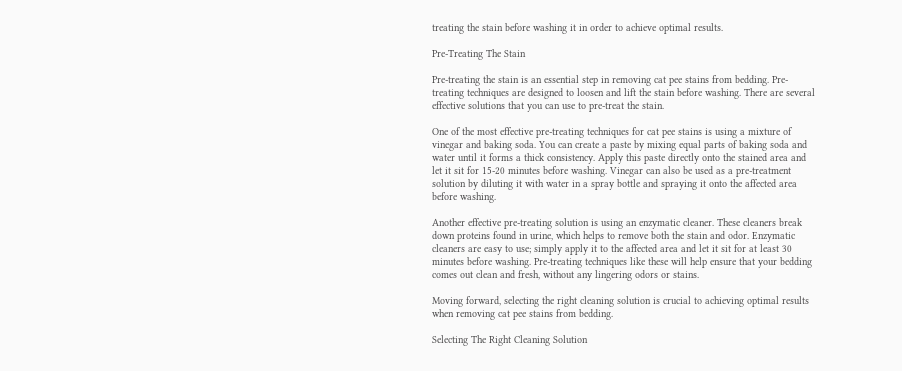treating the stain before washing it in order to achieve optimal results.

Pre-Treating The Stain

Pre-treating the stain is an essential step in removing cat pee stains from bedding. Pre-treating techniques are designed to loosen and lift the stain before washing. There are several effective solutions that you can use to pre-treat the stain.

One of the most effective pre-treating techniques for cat pee stains is using a mixture of vinegar and baking soda. You can create a paste by mixing equal parts of baking soda and water until it forms a thick consistency. Apply this paste directly onto the stained area and let it sit for 15-20 minutes before washing. Vinegar can also be used as a pre-treatment solution by diluting it with water in a spray bottle and spraying it onto the affected area before washing.

Another effective pre-treating solution is using an enzymatic cleaner. These cleaners break down proteins found in urine, which helps to remove both the stain and odor. Enzymatic cleaners are easy to use; simply apply it to the affected area and let it sit for at least 30 minutes before washing. Pre-treating techniques like these will help ensure that your bedding comes out clean and fresh, without any lingering odors or stains.

Moving forward, selecting the right cleaning solution is crucial to achieving optimal results when removing cat pee stains from bedding.

Selecting The Right Cleaning Solution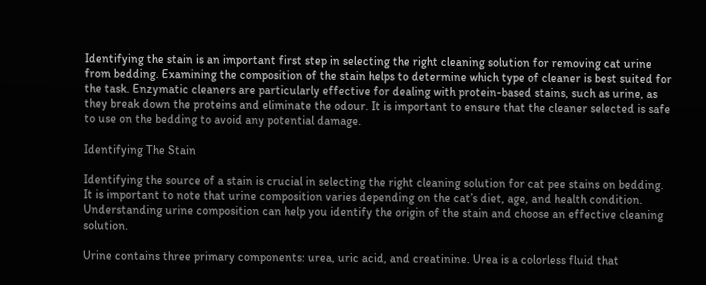Identifying the stain is an important first step in selecting the right cleaning solution for removing cat urine from bedding. Examining the composition of the stain helps to determine which type of cleaner is best suited for the task. Enzymatic cleaners are particularly effective for dealing with protein-based stains, such as urine, as they break down the proteins and eliminate the odour. It is important to ensure that the cleaner selected is safe to use on the bedding to avoid any potential damage.

Identifying The Stain

Identifying the source of a stain is crucial in selecting the right cleaning solution for cat pee stains on bedding. It is important to note that urine composition varies depending on the cat’s diet, age, and health condition. Understanding urine composition can help you identify the origin of the stain and choose an effective cleaning solution.

Urine contains three primary components: urea, uric acid, and creatinine. Urea is a colorless fluid that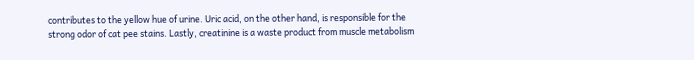contributes to the yellow hue of urine. Uric acid, on the other hand, is responsible for the strong odor of cat pee stains. Lastly, creatinine is a waste product from muscle metabolism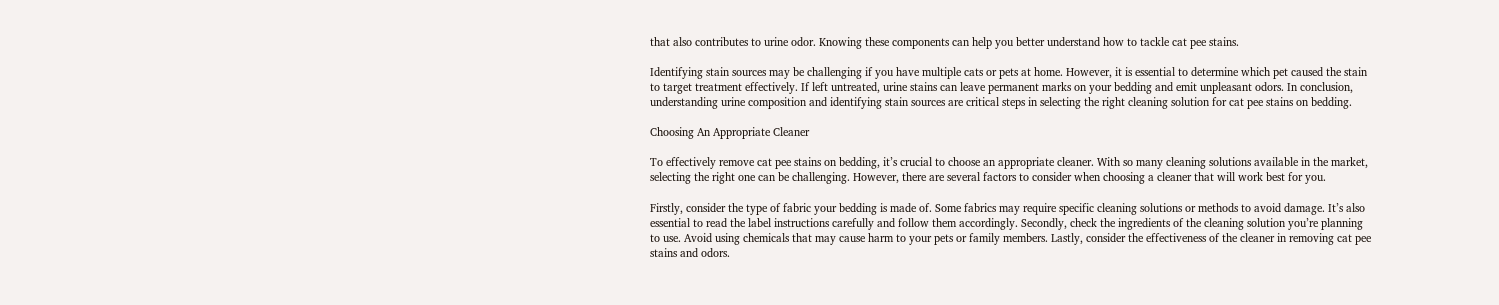that also contributes to urine odor. Knowing these components can help you better understand how to tackle cat pee stains.

Identifying stain sources may be challenging if you have multiple cats or pets at home. However, it is essential to determine which pet caused the stain to target treatment effectively. If left untreated, urine stains can leave permanent marks on your bedding and emit unpleasant odors. In conclusion, understanding urine composition and identifying stain sources are critical steps in selecting the right cleaning solution for cat pee stains on bedding.

Choosing An Appropriate Cleaner

To effectively remove cat pee stains on bedding, it’s crucial to choose an appropriate cleaner. With so many cleaning solutions available in the market, selecting the right one can be challenging. However, there are several factors to consider when choosing a cleaner that will work best for you.

Firstly, consider the type of fabric your bedding is made of. Some fabrics may require specific cleaning solutions or methods to avoid damage. It’s also essential to read the label instructions carefully and follow them accordingly. Secondly, check the ingredients of the cleaning solution you’re planning to use. Avoid using chemicals that may cause harm to your pets or family members. Lastly, consider the effectiveness of the cleaner in removing cat pee stains and odors.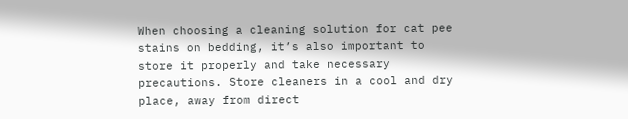When choosing a cleaning solution for cat pee stains on bedding, it’s also important to store it properly and take necessary precautions. Store cleaners in a cool and dry place, away from direct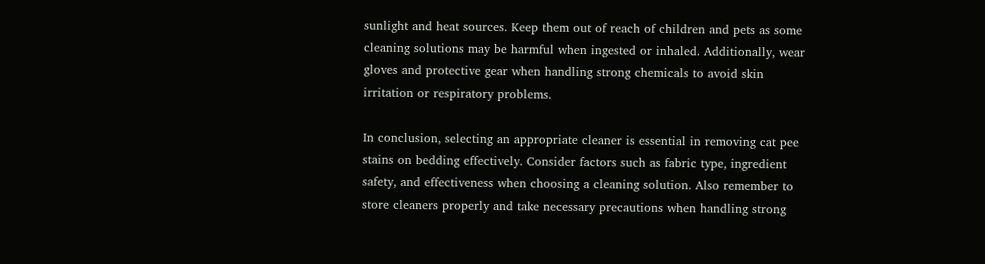sunlight and heat sources. Keep them out of reach of children and pets as some cleaning solutions may be harmful when ingested or inhaled. Additionally, wear gloves and protective gear when handling strong chemicals to avoid skin irritation or respiratory problems.

In conclusion, selecting an appropriate cleaner is essential in removing cat pee stains on bedding effectively. Consider factors such as fabric type, ingredient safety, and effectiveness when choosing a cleaning solution. Also remember to store cleaners properly and take necessary precautions when handling strong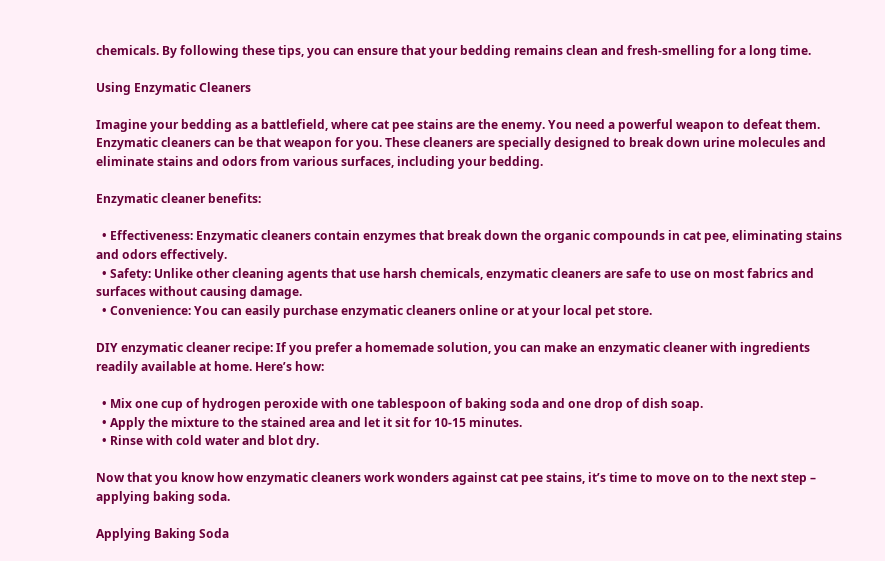chemicals. By following these tips, you can ensure that your bedding remains clean and fresh-smelling for a long time.

Using Enzymatic Cleaners

Imagine your bedding as a battlefield, where cat pee stains are the enemy. You need a powerful weapon to defeat them. Enzymatic cleaners can be that weapon for you. These cleaners are specially designed to break down urine molecules and eliminate stains and odors from various surfaces, including your bedding.

Enzymatic cleaner benefits:

  • Effectiveness: Enzymatic cleaners contain enzymes that break down the organic compounds in cat pee, eliminating stains and odors effectively.
  • Safety: Unlike other cleaning agents that use harsh chemicals, enzymatic cleaners are safe to use on most fabrics and surfaces without causing damage.
  • Convenience: You can easily purchase enzymatic cleaners online or at your local pet store.

DIY enzymatic cleaner recipe: If you prefer a homemade solution, you can make an enzymatic cleaner with ingredients readily available at home. Here’s how:

  • Mix one cup of hydrogen peroxide with one tablespoon of baking soda and one drop of dish soap.
  • Apply the mixture to the stained area and let it sit for 10-15 minutes.
  • Rinse with cold water and blot dry.

Now that you know how enzymatic cleaners work wonders against cat pee stains, it’s time to move on to the next step – applying baking soda.

Applying Baking Soda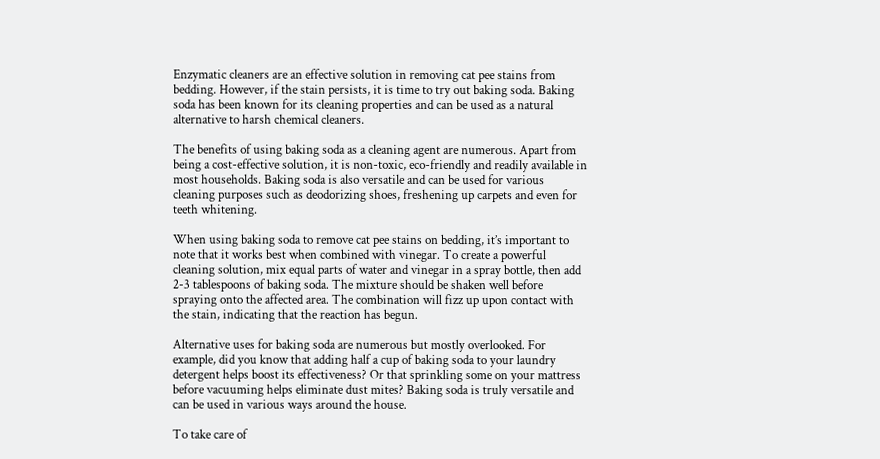Enzymatic cleaners are an effective solution in removing cat pee stains from bedding. However, if the stain persists, it is time to try out baking soda. Baking soda has been known for its cleaning properties and can be used as a natural alternative to harsh chemical cleaners.

The benefits of using baking soda as a cleaning agent are numerous. Apart from being a cost-effective solution, it is non-toxic, eco-friendly and readily available in most households. Baking soda is also versatile and can be used for various cleaning purposes such as deodorizing shoes, freshening up carpets and even for teeth whitening.

When using baking soda to remove cat pee stains on bedding, it’s important to note that it works best when combined with vinegar. To create a powerful cleaning solution, mix equal parts of water and vinegar in a spray bottle, then add 2-3 tablespoons of baking soda. The mixture should be shaken well before spraying onto the affected area. The combination will fizz up upon contact with the stain, indicating that the reaction has begun.

Alternative uses for baking soda are numerous but mostly overlooked. For example, did you know that adding half a cup of baking soda to your laundry detergent helps boost its effectiveness? Or that sprinkling some on your mattress before vacuuming helps eliminate dust mites? Baking soda is truly versatile and can be used in various ways around the house.

To take care of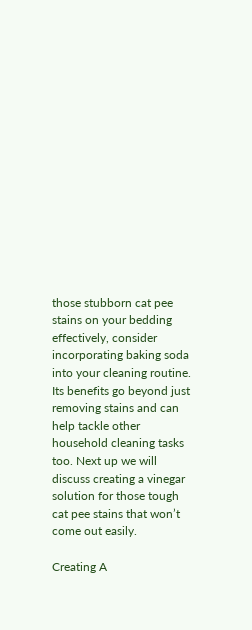those stubborn cat pee stains on your bedding effectively, consider incorporating baking soda into your cleaning routine. Its benefits go beyond just removing stains and can help tackle other household cleaning tasks too. Next up we will discuss creating a vinegar solution for those tough cat pee stains that won’t come out easily.

Creating A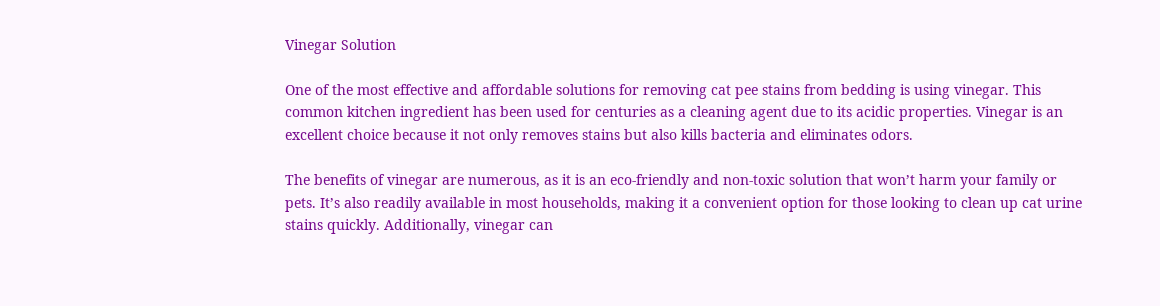Vinegar Solution

One of the most effective and affordable solutions for removing cat pee stains from bedding is using vinegar. This common kitchen ingredient has been used for centuries as a cleaning agent due to its acidic properties. Vinegar is an excellent choice because it not only removes stains but also kills bacteria and eliminates odors.

The benefits of vinegar are numerous, as it is an eco-friendly and non-toxic solution that won’t harm your family or pets. It’s also readily available in most households, making it a convenient option for those looking to clean up cat urine stains quickly. Additionally, vinegar can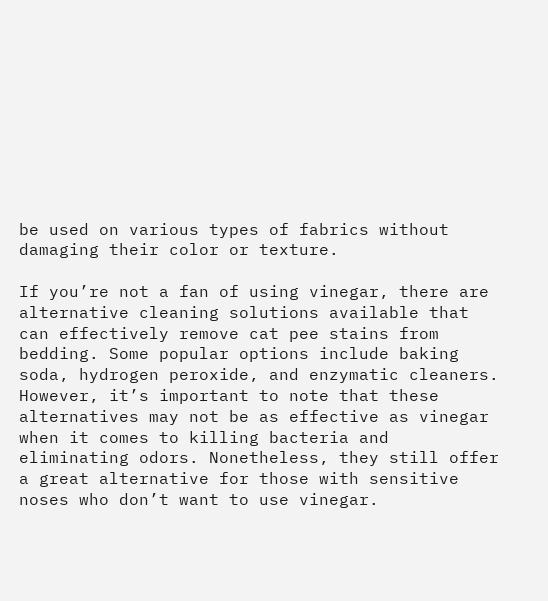be used on various types of fabrics without damaging their color or texture.

If you’re not a fan of using vinegar, there are alternative cleaning solutions available that can effectively remove cat pee stains from bedding. Some popular options include baking soda, hydrogen peroxide, and enzymatic cleaners. However, it’s important to note that these alternatives may not be as effective as vinegar when it comes to killing bacteria and eliminating odors. Nonetheless, they still offer a great alternative for those with sensitive noses who don’t want to use vinegar.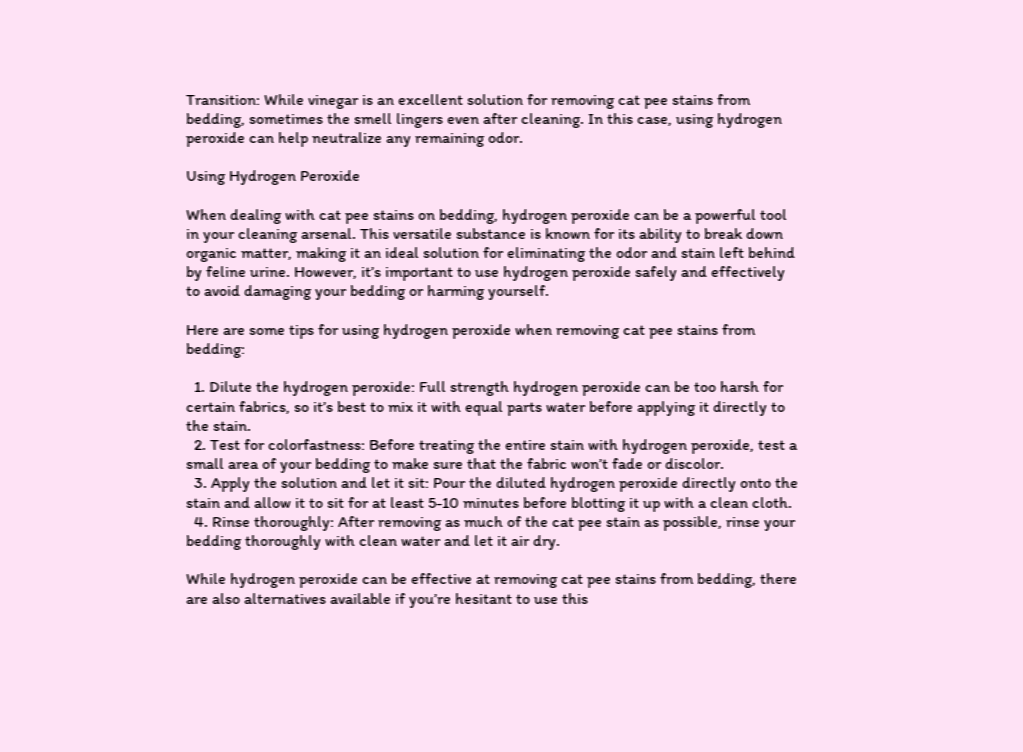Transition: While vinegar is an excellent solution for removing cat pee stains from bedding, sometimes the smell lingers even after cleaning. In this case, using hydrogen peroxide can help neutralize any remaining odor.

Using Hydrogen Peroxide

When dealing with cat pee stains on bedding, hydrogen peroxide can be a powerful tool in your cleaning arsenal. This versatile substance is known for its ability to break down organic matter, making it an ideal solution for eliminating the odor and stain left behind by feline urine. However, it’s important to use hydrogen peroxide safely and effectively to avoid damaging your bedding or harming yourself.

Here are some tips for using hydrogen peroxide when removing cat pee stains from bedding:

  1. Dilute the hydrogen peroxide: Full strength hydrogen peroxide can be too harsh for certain fabrics, so it’s best to mix it with equal parts water before applying it directly to the stain.
  2. Test for colorfastness: Before treating the entire stain with hydrogen peroxide, test a small area of your bedding to make sure that the fabric won’t fade or discolor.
  3. Apply the solution and let it sit: Pour the diluted hydrogen peroxide directly onto the stain and allow it to sit for at least 5-10 minutes before blotting it up with a clean cloth.
  4. Rinse thoroughly: After removing as much of the cat pee stain as possible, rinse your bedding thoroughly with clean water and let it air dry.

While hydrogen peroxide can be effective at removing cat pee stains from bedding, there are also alternatives available if you’re hesitant to use this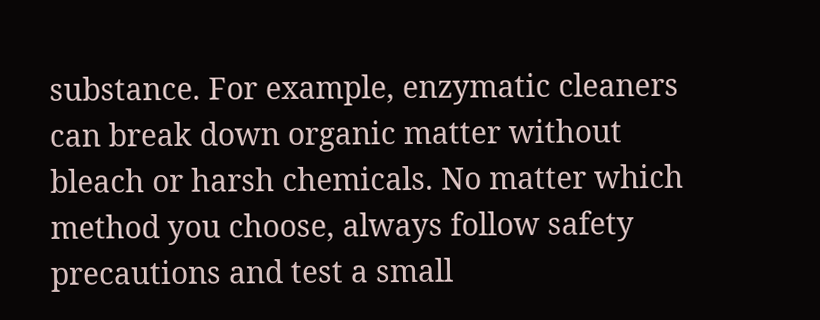substance. For example, enzymatic cleaners can break down organic matter without bleach or harsh chemicals. No matter which method you choose, always follow safety precautions and test a small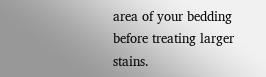area of your bedding before treating larger stains.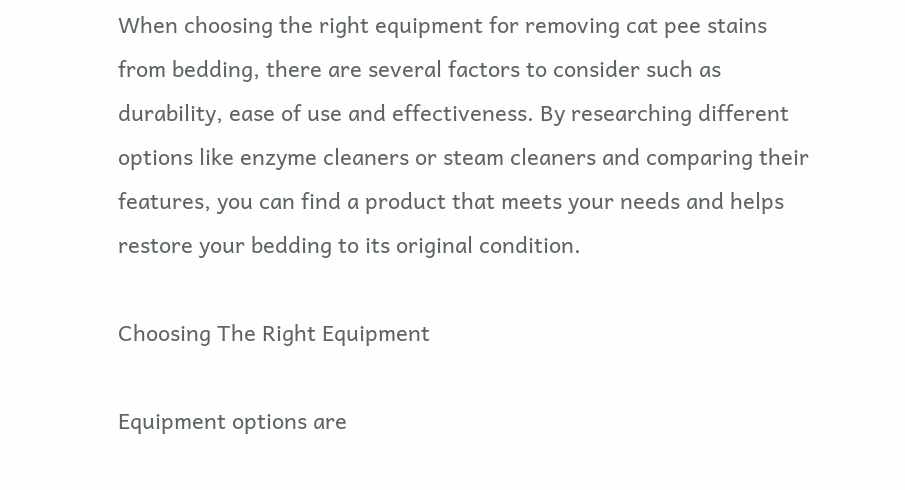When choosing the right equipment for removing cat pee stains from bedding, there are several factors to consider such as durability, ease of use and effectiveness. By researching different options like enzyme cleaners or steam cleaners and comparing their features, you can find a product that meets your needs and helps restore your bedding to its original condition.

Choosing The Right Equipment

Equipment options are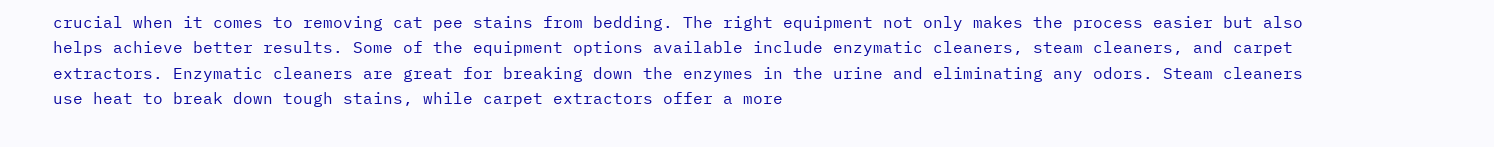crucial when it comes to removing cat pee stains from bedding. The right equipment not only makes the process easier but also helps achieve better results. Some of the equipment options available include enzymatic cleaners, steam cleaners, and carpet extractors. Enzymatic cleaners are great for breaking down the enzymes in the urine and eliminating any odors. Steam cleaners use heat to break down tough stains, while carpet extractors offer a more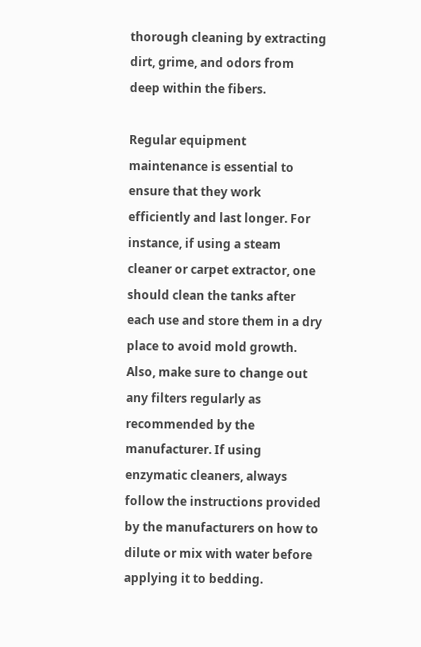thorough cleaning by extracting dirt, grime, and odors from deep within the fibers.

Regular equipment maintenance is essential to ensure that they work efficiently and last longer. For instance, if using a steam cleaner or carpet extractor, one should clean the tanks after each use and store them in a dry place to avoid mold growth. Also, make sure to change out any filters regularly as recommended by the manufacturer. If using enzymatic cleaners, always follow the instructions provided by the manufacturers on how to dilute or mix with water before applying it to bedding.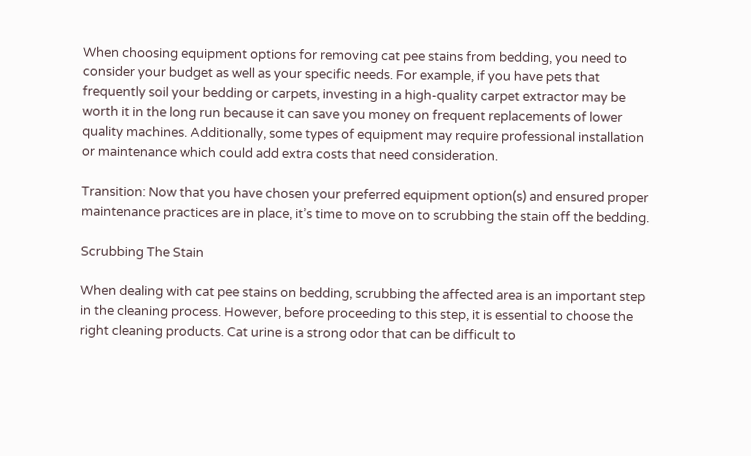When choosing equipment options for removing cat pee stains from bedding, you need to consider your budget as well as your specific needs. For example, if you have pets that frequently soil your bedding or carpets, investing in a high-quality carpet extractor may be worth it in the long run because it can save you money on frequent replacements of lower quality machines. Additionally, some types of equipment may require professional installation or maintenance which could add extra costs that need consideration.

Transition: Now that you have chosen your preferred equipment option(s) and ensured proper maintenance practices are in place, it’s time to move on to scrubbing the stain off the bedding.

Scrubbing The Stain

When dealing with cat pee stains on bedding, scrubbing the affected area is an important step in the cleaning process. However, before proceeding to this step, it is essential to choose the right cleaning products. Cat urine is a strong odor that can be difficult to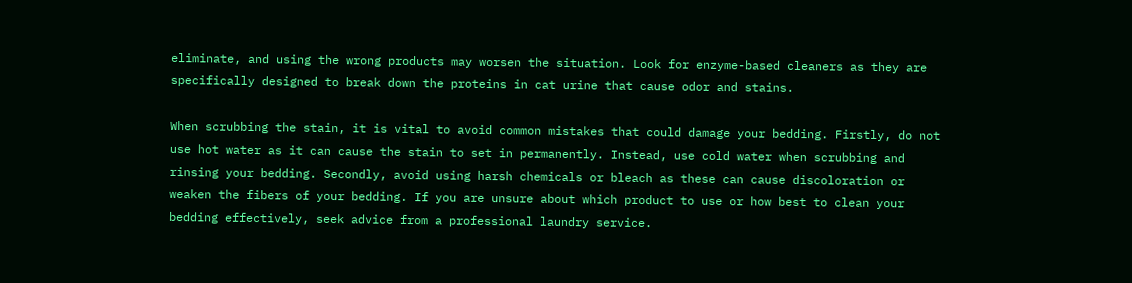eliminate, and using the wrong products may worsen the situation. Look for enzyme-based cleaners as they are specifically designed to break down the proteins in cat urine that cause odor and stains.

When scrubbing the stain, it is vital to avoid common mistakes that could damage your bedding. Firstly, do not use hot water as it can cause the stain to set in permanently. Instead, use cold water when scrubbing and rinsing your bedding. Secondly, avoid using harsh chemicals or bleach as these can cause discoloration or weaken the fibers of your bedding. If you are unsure about which product to use or how best to clean your bedding effectively, seek advice from a professional laundry service.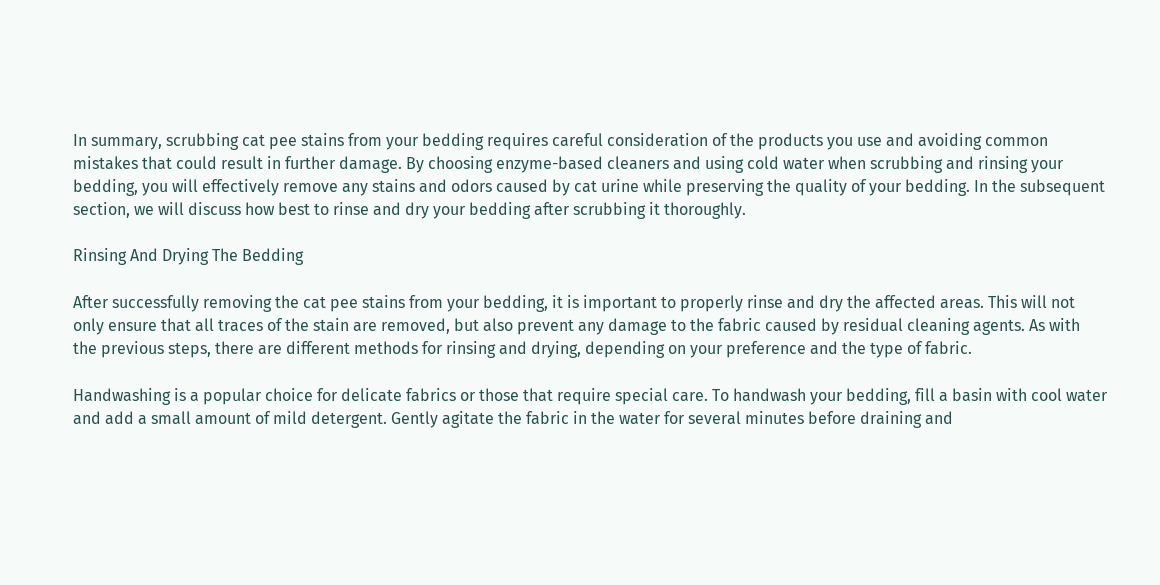In summary, scrubbing cat pee stains from your bedding requires careful consideration of the products you use and avoiding common mistakes that could result in further damage. By choosing enzyme-based cleaners and using cold water when scrubbing and rinsing your bedding, you will effectively remove any stains and odors caused by cat urine while preserving the quality of your bedding. In the subsequent section, we will discuss how best to rinse and dry your bedding after scrubbing it thoroughly.

Rinsing And Drying The Bedding

After successfully removing the cat pee stains from your bedding, it is important to properly rinse and dry the affected areas. This will not only ensure that all traces of the stain are removed, but also prevent any damage to the fabric caused by residual cleaning agents. As with the previous steps, there are different methods for rinsing and drying, depending on your preference and the type of fabric.

Handwashing is a popular choice for delicate fabrics or those that require special care. To handwash your bedding, fill a basin with cool water and add a small amount of mild detergent. Gently agitate the fabric in the water for several minutes before draining and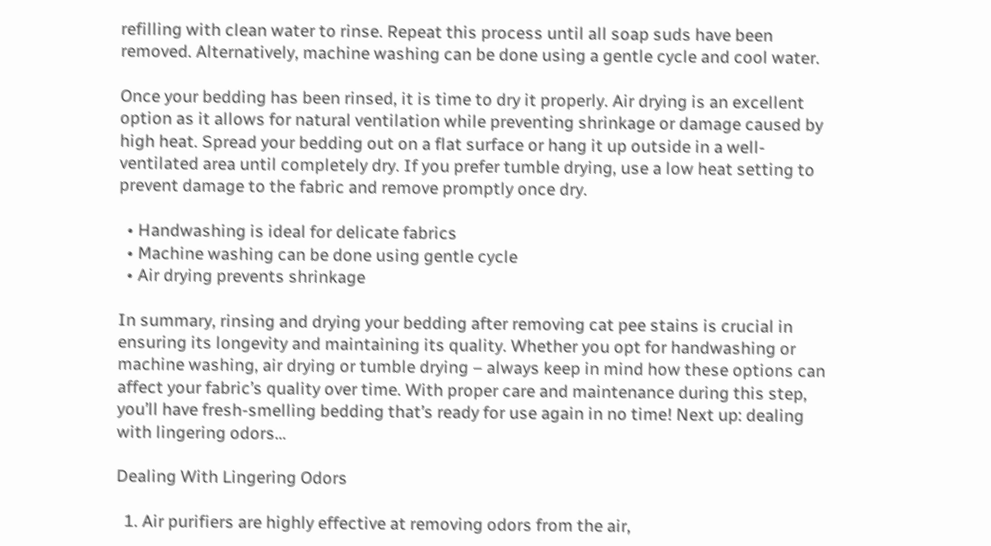refilling with clean water to rinse. Repeat this process until all soap suds have been removed. Alternatively, machine washing can be done using a gentle cycle and cool water.

Once your bedding has been rinsed, it is time to dry it properly. Air drying is an excellent option as it allows for natural ventilation while preventing shrinkage or damage caused by high heat. Spread your bedding out on a flat surface or hang it up outside in a well-ventilated area until completely dry. If you prefer tumble drying, use a low heat setting to prevent damage to the fabric and remove promptly once dry.

  • Handwashing is ideal for delicate fabrics
  • Machine washing can be done using gentle cycle
  • Air drying prevents shrinkage

In summary, rinsing and drying your bedding after removing cat pee stains is crucial in ensuring its longevity and maintaining its quality. Whether you opt for handwashing or machine washing, air drying or tumble drying – always keep in mind how these options can affect your fabric’s quality over time. With proper care and maintenance during this step, you’ll have fresh-smelling bedding that’s ready for use again in no time! Next up: dealing with lingering odors…

Dealing With Lingering Odors

  1. Air purifiers are highly effective at removing odors from the air,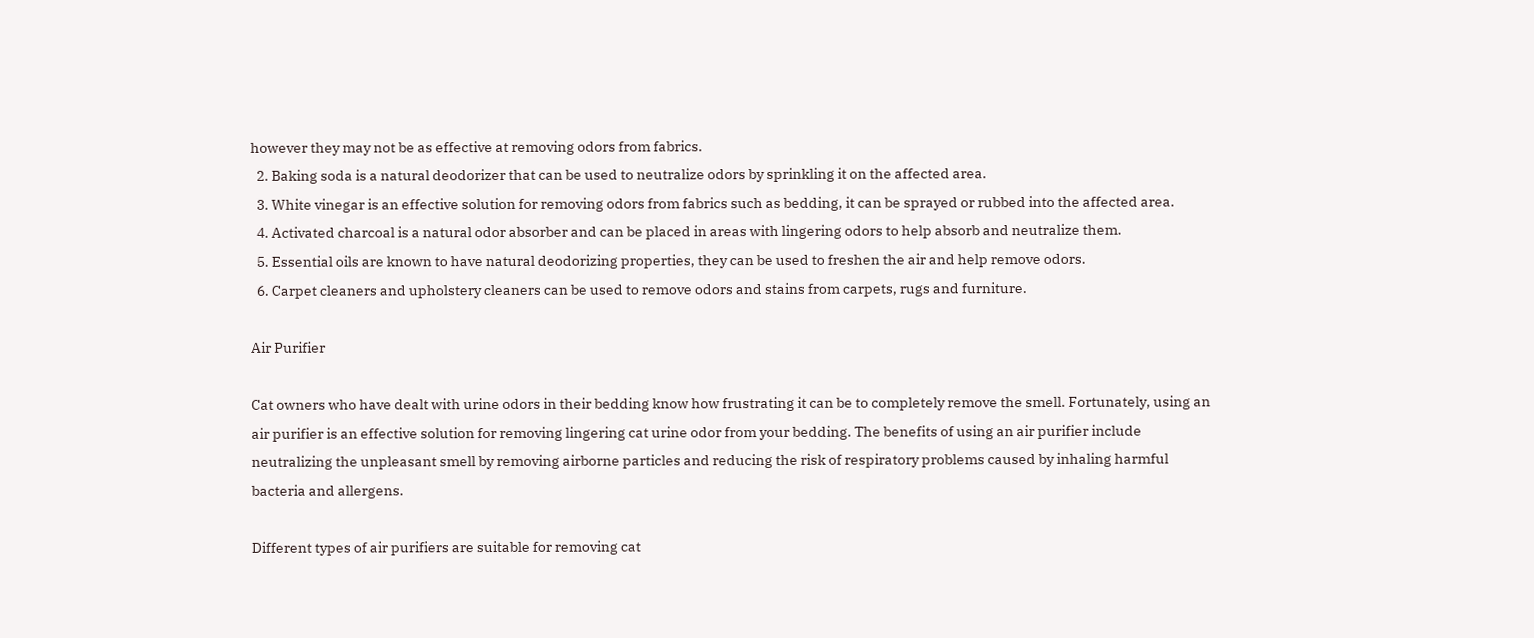however they may not be as effective at removing odors from fabrics.
  2. Baking soda is a natural deodorizer that can be used to neutralize odors by sprinkling it on the affected area.
  3. White vinegar is an effective solution for removing odors from fabrics such as bedding, it can be sprayed or rubbed into the affected area.
  4. Activated charcoal is a natural odor absorber and can be placed in areas with lingering odors to help absorb and neutralize them.
  5. Essential oils are known to have natural deodorizing properties, they can be used to freshen the air and help remove odors.
  6. Carpet cleaners and upholstery cleaners can be used to remove odors and stains from carpets, rugs and furniture.

Air Purifier

Cat owners who have dealt with urine odors in their bedding know how frustrating it can be to completely remove the smell. Fortunately, using an air purifier is an effective solution for removing lingering cat urine odor from your bedding. The benefits of using an air purifier include neutralizing the unpleasant smell by removing airborne particles and reducing the risk of respiratory problems caused by inhaling harmful bacteria and allergens.

Different types of air purifiers are suitable for removing cat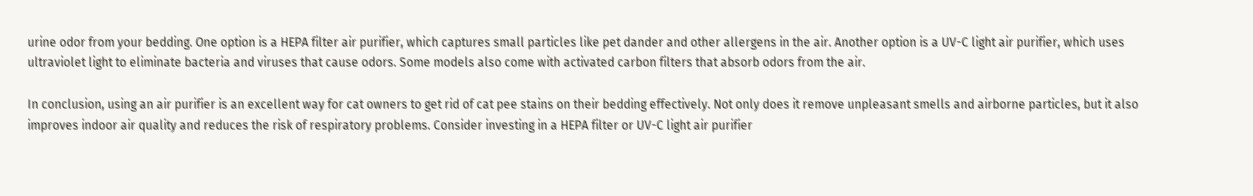urine odor from your bedding. One option is a HEPA filter air purifier, which captures small particles like pet dander and other allergens in the air. Another option is a UV-C light air purifier, which uses ultraviolet light to eliminate bacteria and viruses that cause odors. Some models also come with activated carbon filters that absorb odors from the air.

In conclusion, using an air purifier is an excellent way for cat owners to get rid of cat pee stains on their bedding effectively. Not only does it remove unpleasant smells and airborne particles, but it also improves indoor air quality and reduces the risk of respiratory problems. Consider investing in a HEPA filter or UV-C light air purifier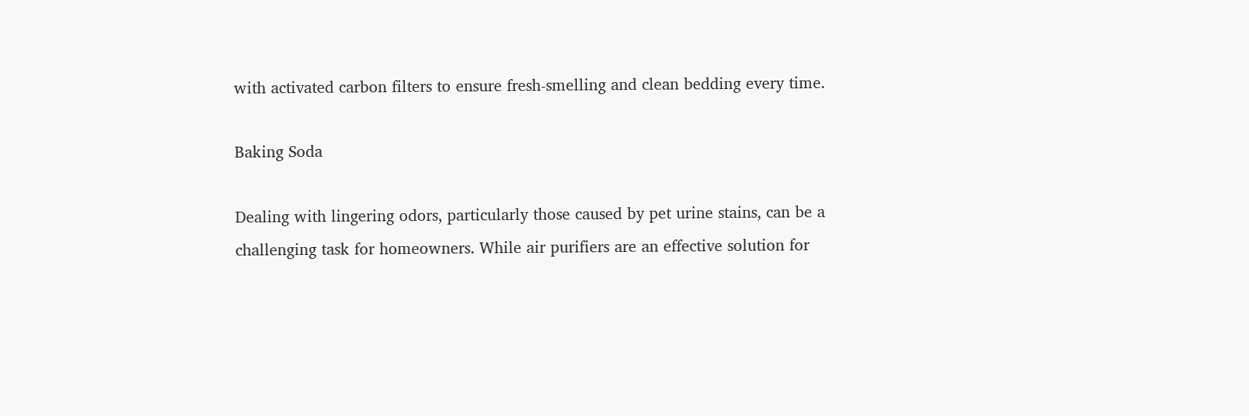with activated carbon filters to ensure fresh-smelling and clean bedding every time.

Baking Soda

Dealing with lingering odors, particularly those caused by pet urine stains, can be a challenging task for homeowners. While air purifiers are an effective solution for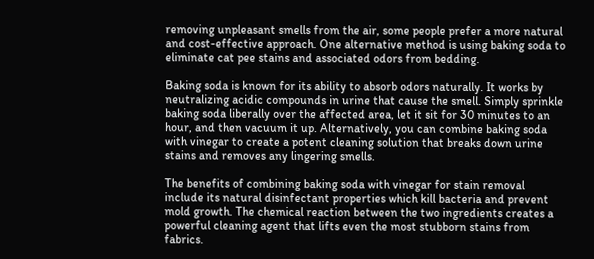removing unpleasant smells from the air, some people prefer a more natural and cost-effective approach. One alternative method is using baking soda to eliminate cat pee stains and associated odors from bedding.

Baking soda is known for its ability to absorb odors naturally. It works by neutralizing acidic compounds in urine that cause the smell. Simply sprinkle baking soda liberally over the affected area, let it sit for 30 minutes to an hour, and then vacuum it up. Alternatively, you can combine baking soda with vinegar to create a potent cleaning solution that breaks down urine stains and removes any lingering smells.

The benefits of combining baking soda with vinegar for stain removal include its natural disinfectant properties which kill bacteria and prevent mold growth. The chemical reaction between the two ingredients creates a powerful cleaning agent that lifts even the most stubborn stains from fabrics.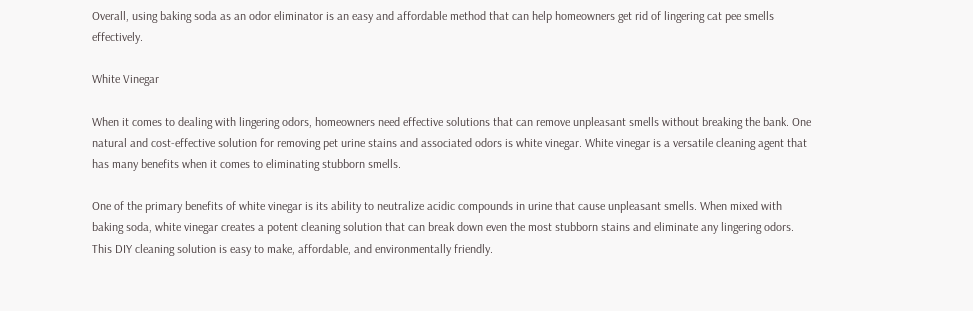Overall, using baking soda as an odor eliminator is an easy and affordable method that can help homeowners get rid of lingering cat pee smells effectively.

White Vinegar

When it comes to dealing with lingering odors, homeowners need effective solutions that can remove unpleasant smells without breaking the bank. One natural and cost-effective solution for removing pet urine stains and associated odors is white vinegar. White vinegar is a versatile cleaning agent that has many benefits when it comes to eliminating stubborn smells.

One of the primary benefits of white vinegar is its ability to neutralize acidic compounds in urine that cause unpleasant smells. When mixed with baking soda, white vinegar creates a potent cleaning solution that can break down even the most stubborn stains and eliminate any lingering odors. This DIY cleaning solution is easy to make, affordable, and environmentally friendly.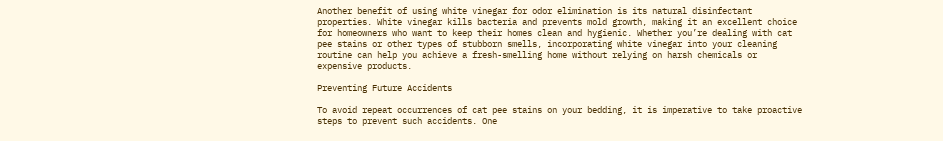Another benefit of using white vinegar for odor elimination is its natural disinfectant properties. White vinegar kills bacteria and prevents mold growth, making it an excellent choice for homeowners who want to keep their homes clean and hygienic. Whether you’re dealing with cat pee stains or other types of stubborn smells, incorporating white vinegar into your cleaning routine can help you achieve a fresh-smelling home without relying on harsh chemicals or expensive products.

Preventing Future Accidents

To avoid repeat occurrences of cat pee stains on your bedding, it is imperative to take proactive steps to prevent such accidents. One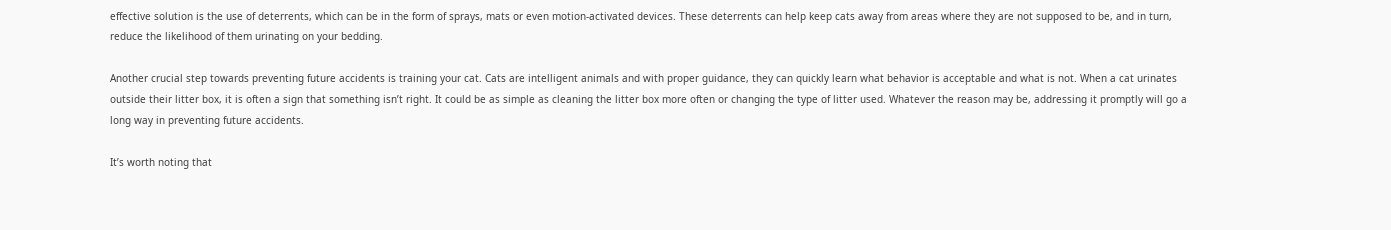effective solution is the use of deterrents, which can be in the form of sprays, mats or even motion-activated devices. These deterrents can help keep cats away from areas where they are not supposed to be, and in turn, reduce the likelihood of them urinating on your bedding.

Another crucial step towards preventing future accidents is training your cat. Cats are intelligent animals and with proper guidance, they can quickly learn what behavior is acceptable and what is not. When a cat urinates outside their litter box, it is often a sign that something isn’t right. It could be as simple as cleaning the litter box more often or changing the type of litter used. Whatever the reason may be, addressing it promptly will go a long way in preventing future accidents.

It’s worth noting that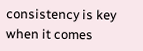consistency is key when it comes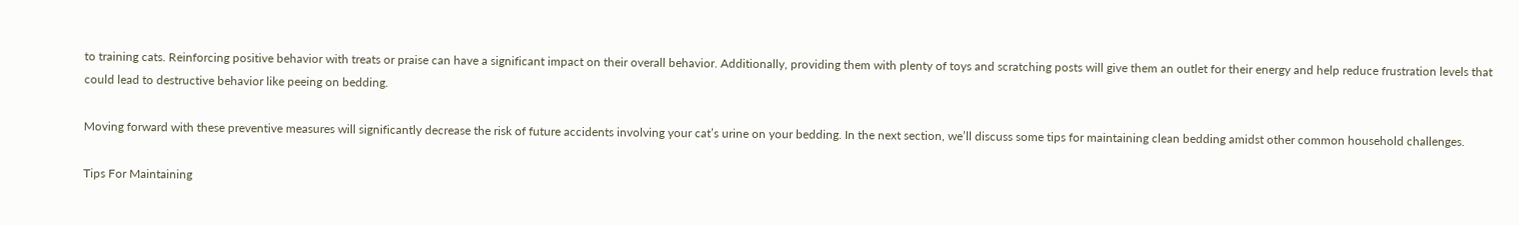to training cats. Reinforcing positive behavior with treats or praise can have a significant impact on their overall behavior. Additionally, providing them with plenty of toys and scratching posts will give them an outlet for their energy and help reduce frustration levels that could lead to destructive behavior like peeing on bedding.

Moving forward with these preventive measures will significantly decrease the risk of future accidents involving your cat’s urine on your bedding. In the next section, we’ll discuss some tips for maintaining clean bedding amidst other common household challenges.

Tips For Maintaining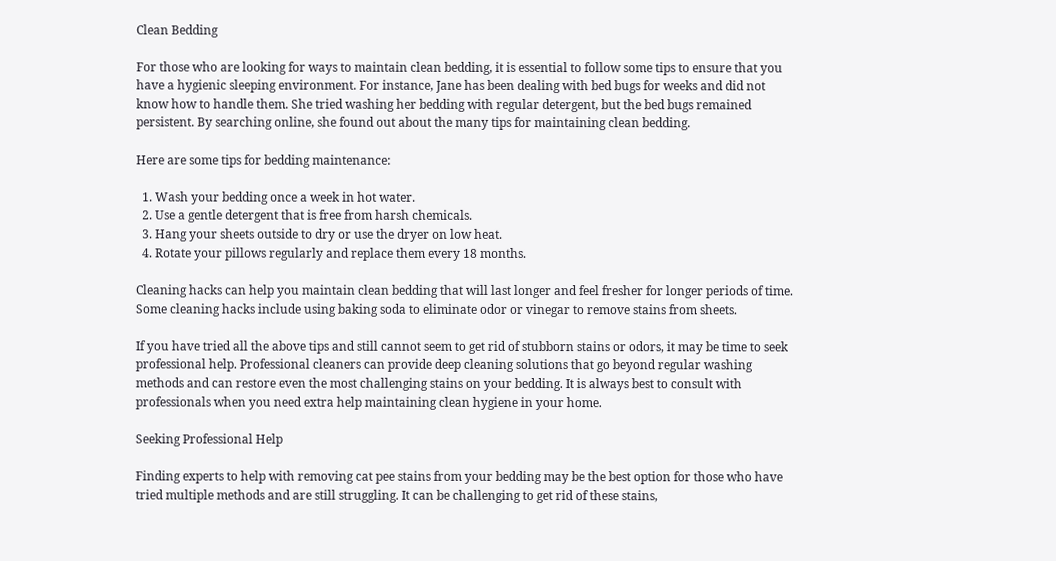Clean Bedding

For those who are looking for ways to maintain clean bedding, it is essential to follow some tips to ensure that you have a hygienic sleeping environment. For instance, Jane has been dealing with bed bugs for weeks and did not know how to handle them. She tried washing her bedding with regular detergent, but the bed bugs remained persistent. By searching online, she found out about the many tips for maintaining clean bedding.

Here are some tips for bedding maintenance:

  1. Wash your bedding once a week in hot water.
  2. Use a gentle detergent that is free from harsh chemicals.
  3. Hang your sheets outside to dry or use the dryer on low heat.
  4. Rotate your pillows regularly and replace them every 18 months.

Cleaning hacks can help you maintain clean bedding that will last longer and feel fresher for longer periods of time. Some cleaning hacks include using baking soda to eliminate odor or vinegar to remove stains from sheets.

If you have tried all the above tips and still cannot seem to get rid of stubborn stains or odors, it may be time to seek professional help. Professional cleaners can provide deep cleaning solutions that go beyond regular washing methods and can restore even the most challenging stains on your bedding. It is always best to consult with professionals when you need extra help maintaining clean hygiene in your home.

Seeking Professional Help

Finding experts to help with removing cat pee stains from your bedding may be the best option for those who have tried multiple methods and are still struggling. It can be challenging to get rid of these stains,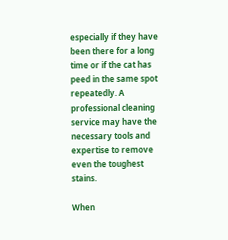especially if they have been there for a long time or if the cat has peed in the same spot repeatedly. A professional cleaning service may have the necessary tools and expertise to remove even the toughest stains.

When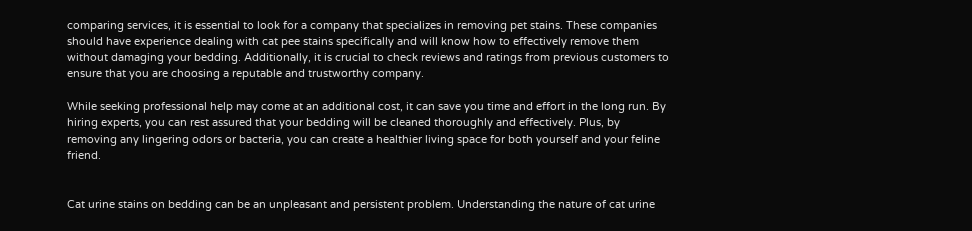comparing services, it is essential to look for a company that specializes in removing pet stains. These companies should have experience dealing with cat pee stains specifically and will know how to effectively remove them without damaging your bedding. Additionally, it is crucial to check reviews and ratings from previous customers to ensure that you are choosing a reputable and trustworthy company.

While seeking professional help may come at an additional cost, it can save you time and effort in the long run. By hiring experts, you can rest assured that your bedding will be cleaned thoroughly and effectively. Plus, by removing any lingering odors or bacteria, you can create a healthier living space for both yourself and your feline friend.


Cat urine stains on bedding can be an unpleasant and persistent problem. Understanding the nature of cat urine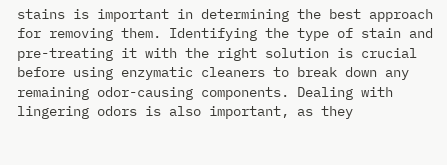stains is important in determining the best approach for removing them. Identifying the type of stain and pre-treating it with the right solution is crucial before using enzymatic cleaners to break down any remaining odor-causing components. Dealing with lingering odors is also important, as they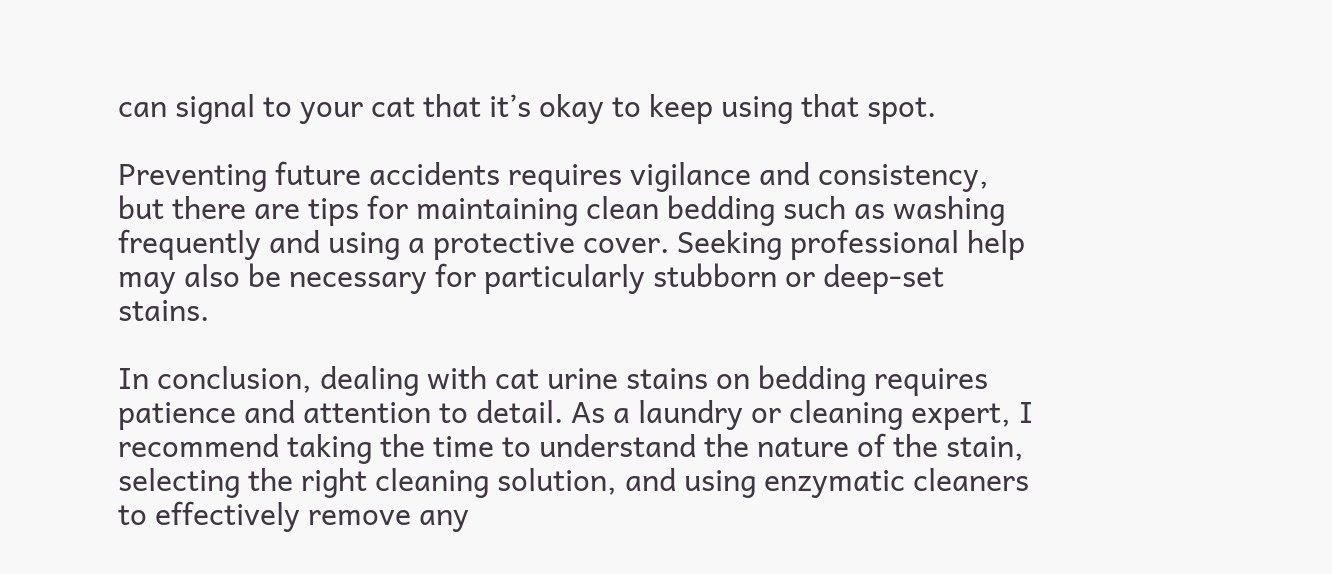can signal to your cat that it’s okay to keep using that spot.

Preventing future accidents requires vigilance and consistency, but there are tips for maintaining clean bedding such as washing frequently and using a protective cover. Seeking professional help may also be necessary for particularly stubborn or deep-set stains.

In conclusion, dealing with cat urine stains on bedding requires patience and attention to detail. As a laundry or cleaning expert, I recommend taking the time to understand the nature of the stain, selecting the right cleaning solution, and using enzymatic cleaners to effectively remove any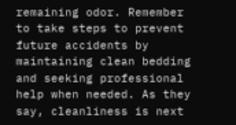remaining odor. Remember to take steps to prevent future accidents by maintaining clean bedding and seeking professional help when needed. As they say, cleanliness is next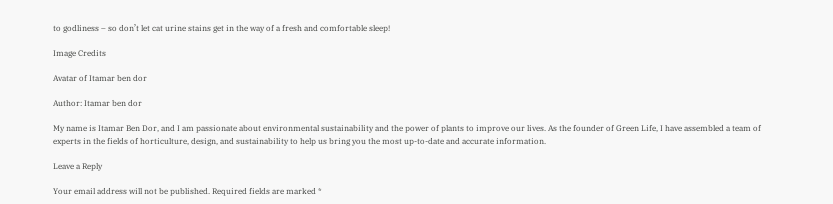to godliness – so don’t let cat urine stains get in the way of a fresh and comfortable sleep!

Image Credits

Avatar of Itamar ben dor

Author: Itamar ben dor

My name is Itamar Ben Dor, and I am passionate about environmental sustainability and the power of plants to improve our lives. As the founder of Green Life, I have assembled a team of experts in the fields of horticulture, design, and sustainability to help us bring you the most up-to-date and accurate information.

Leave a Reply

Your email address will not be published. Required fields are marked *